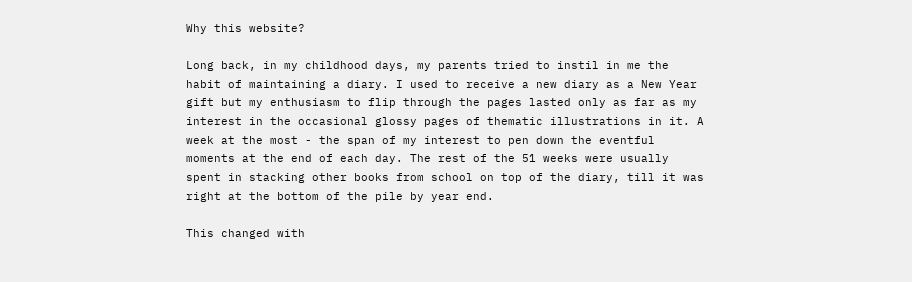Why this website?

Long back, in my childhood days, my parents tried to instil in me the habit of maintaining a diary. I used to receive a new diary as a New Year gift but my enthusiasm to flip through the pages lasted only as far as my interest in the occasional glossy pages of thematic illustrations in it. A week at the most - the span of my interest to pen down the eventful moments at the end of each day. The rest of the 51 weeks were usually spent in stacking other books from school on top of the diary, till it was right at the bottom of the pile by year end.

This changed with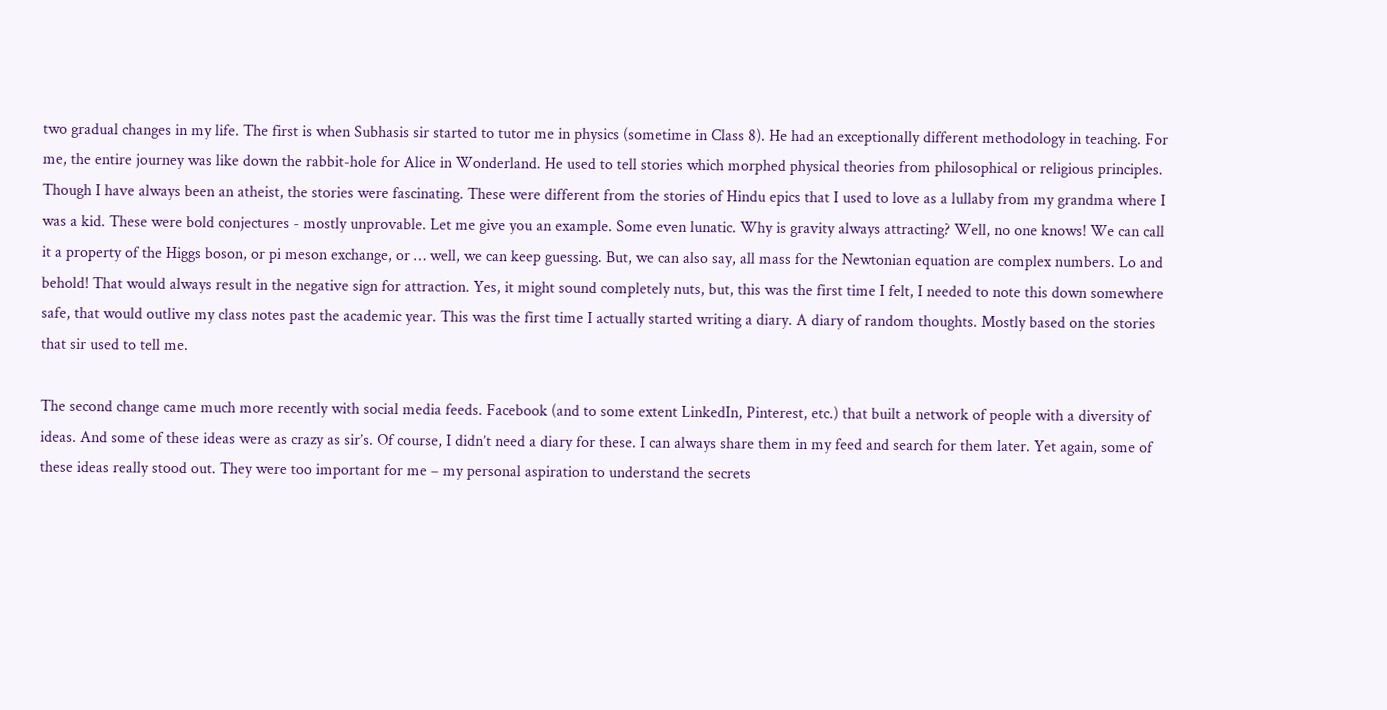two gradual changes in my life. The first is when Subhasis sir started to tutor me in physics (sometime in Class 8). He had an exceptionally different methodology in teaching. For me, the entire journey was like down the rabbit-hole for Alice in Wonderland. He used to tell stories which morphed physical theories from philosophical or religious principles. Though I have always been an atheist, the stories were fascinating. These were different from the stories of Hindu epics that I used to love as a lullaby from my grandma where I was a kid. These were bold conjectures - mostly unprovable. Let me give you an example. Some even lunatic. Why is gravity always attracting? Well, no one knows! We can call it a property of the Higgs boson, or pi meson exchange, or … well, we can keep guessing. But, we can also say, all mass for the Newtonian equation are complex numbers. Lo and behold! That would always result in the negative sign for attraction. Yes, it might sound completely nuts, but, this was the first time I felt, I needed to note this down somewhere safe, that would outlive my class notes past the academic year. This was the first time I actually started writing a diary. A diary of random thoughts. Mostly based on the stories that sir used to tell me.

The second change came much more recently with social media feeds. Facebook (and to some extent LinkedIn, Pinterest, etc.) that built a network of people with a diversity of ideas. And some of these ideas were as crazy as sir’s. Of course, I didn’t need a diary for these. I can always share them in my feed and search for them later. Yet again, some of these ideas really stood out. They were too important for me – my personal aspiration to understand the secrets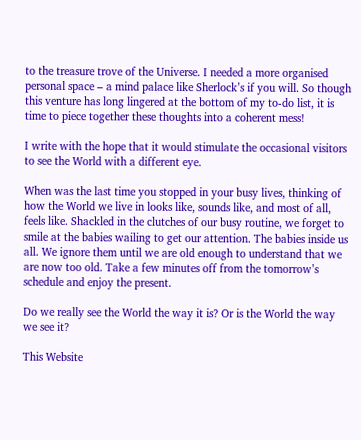to the treasure trove of the Universe. I needed a more organised personal space – a mind palace like Sherlock’s if you will. So though this venture has long lingered at the bottom of my to-do list, it is time to piece together these thoughts into a coherent mess!

I write with the hope that it would stimulate the occasional visitors to see the World with a different eye.

When was the last time you stopped in your busy lives, thinking of how the World we live in looks like, sounds like, and most of all, feels like. Shackled in the clutches of our busy routine, we forget to smile at the babies wailing to get our attention. The babies inside us all. We ignore them until we are old enough to understand that we are now too old. Take a few minutes off from the tomorrow’s schedule and enjoy the present.

Do we really see the World the way it is? Or is the World the way we see it?

This Website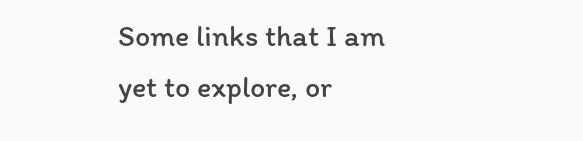Some links that I am yet to explore, or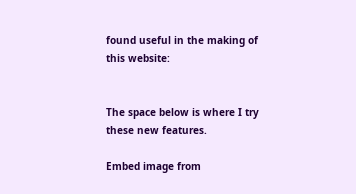found useful in the making of this website:


The space below is where I try these new features.

Embed image from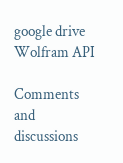google drive
Wolfram API

Comments and discussions